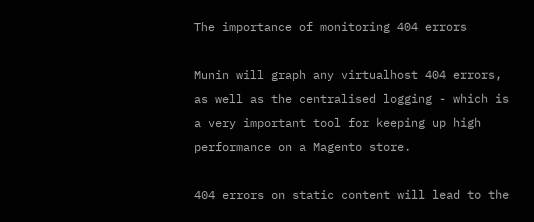The importance of monitoring 404 errors

Munin will graph any virtualhost 404 errors, as well as the centralised logging - which is a very important tool for keeping up high performance on a Magento store.

404 errors on static content will lead to the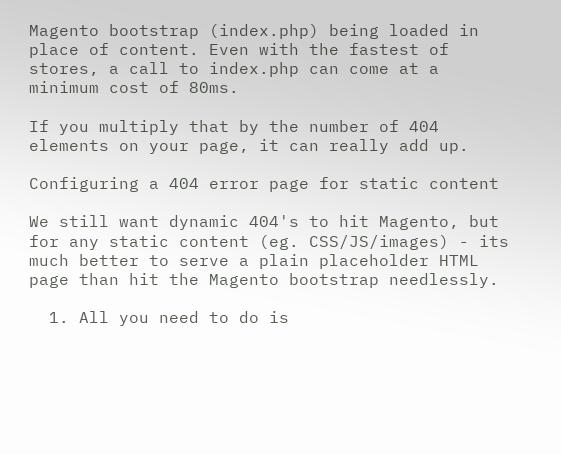Magento bootstrap (index.php) being loaded in place of content. Even with the fastest of stores, a call to index.php can come at a minimum cost of 80ms.

If you multiply that by the number of 404 elements on your page, it can really add up.

Configuring a 404 error page for static content

We still want dynamic 404's to hit Magento, but for any static content (eg. CSS/JS/images) - its much better to serve a plain placeholder HTML page than hit the Magento bootstrap needlessly.

  1. All you need to do is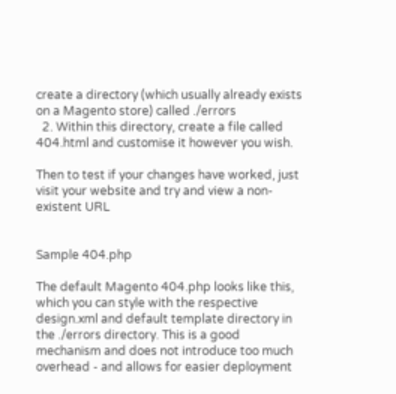create a directory (which usually already exists on a Magento store) called ./errors
  2. Within this directory, create a file called 404.html and customise it however you wish.

Then to test if your changes have worked, just visit your website and try and view a non-existent URL


Sample 404.php

The default Magento 404.php looks like this, which you can style with the respective design.xml and default template directory in the ./errors directory. This is a good mechanism and does not introduce too much overhead - and allows for easier deployment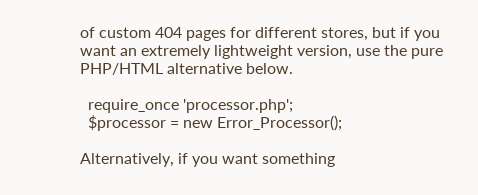of custom 404 pages for different stores, but if you want an extremely lightweight version, use the pure PHP/HTML alternative below.

  require_once 'processor.php';
  $processor = new Error_Processor();

Alternatively, if you want something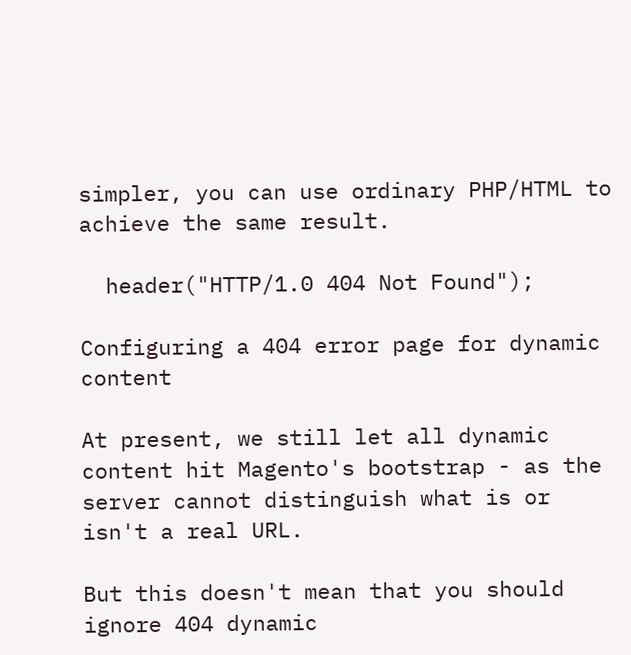simpler, you can use ordinary PHP/HTML to achieve the same result.

  header("HTTP/1.0 404 Not Found");

Configuring a 404 error page for dynamic content

At present, we still let all dynamic content hit Magento's bootstrap - as the server cannot distinguish what is or isn't a real URL.

But this doesn't mean that you should ignore 404 dynamic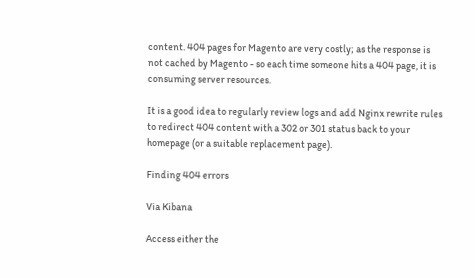content. 404 pages for Magento are very costly; as the response is not cached by Magento - so each time someone hits a 404 page, it is consuming server resources.

It is a good idea to regularly review logs and add Nginx rewrite rules to redirect 404 content with a 302 or 301 status back to your homepage (or a suitable replacement page).

Finding 404 errors

Via Kibana

Access either the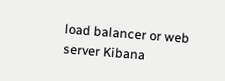load balancer or web server Kibana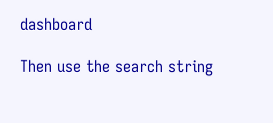dashboard

Then use the search string